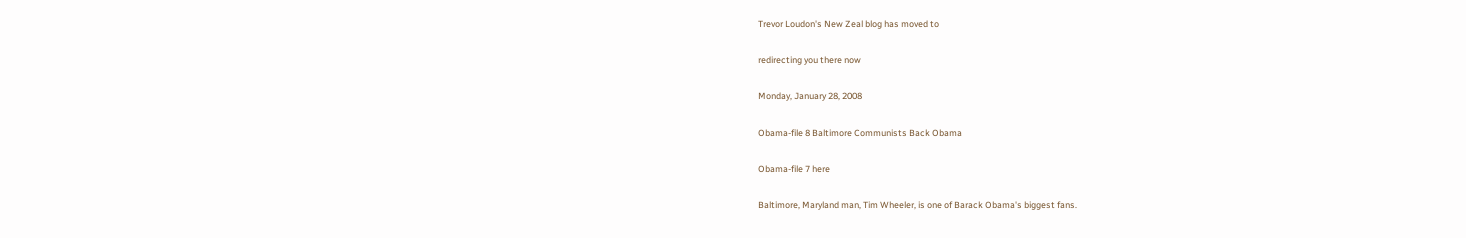Trevor Loudon's New Zeal blog has moved to

redirecting you there now

Monday, January 28, 2008

Obama-file 8 Baltimore Communists Back Obama

Obama-file 7 here

Baltimore, Maryland man, Tim Wheeler, is one of Barack Obama's biggest fans.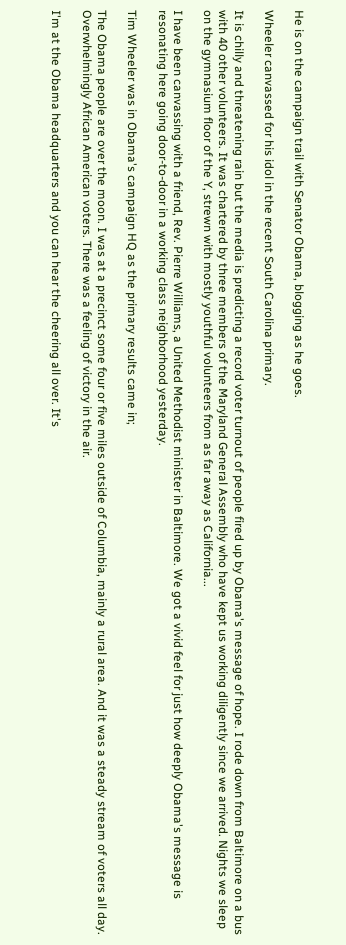He is on the campaign trail with Senator Obama, blogging as he goes.

Wheeler canvassed for his idol in the recent South Carolina primary.

It is chilly and threatening rain but the media is predicting a record voter turnout of people fired up by Obama's message of hope. I rode down from Baltimore on a bus with 40 other volunteers. It was chartered by three members of the Maryland General Assembly who have kept us working diligently since we arrived. Nights we sleep on the gymnasium floor of the Y, strewn with mostly youthful volunteers from as far away as California...

I have been canvassing with a friend, Rev. Pierre Williams, a United Methodist minister in Baltimore. We got a vivid feel for just how deeply Obama's message is resonating here going door-to-door in a working class neighborhood yesterday.

Tim Wheeler was in Obama's campaign HQ as the primary results came in;

The Obama people are over the moon. I was at a precinct some four or five miles outside of Columbia, mainly a rural area. And it was a steady stream of voters all day. Overwhelmingly African American voters. There was a feeling of victory in the air.

I'm at the Obama headquarters and you can hear the cheering all over. It's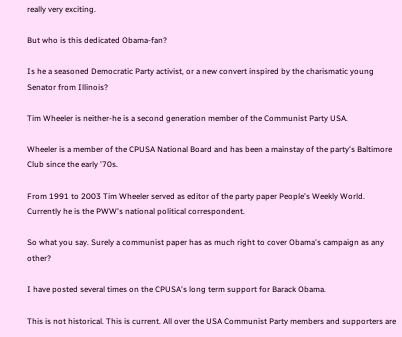really very exciting.

But who is this dedicated Obama-fan?

Is he a seasoned Democratic Party activist, or a new convert inspired by the charismatic young Senator from Illinois?

Tim Wheeler is neither-he is a second generation member of the Communist Party USA.

Wheeler is a member of the CPUSA National Board and has been a mainstay of the party's Baltimore Club since the early '70s.

From 1991 to 2003 Tim Wheeler served as editor of the party paper People's Weekly World. Currently he is the PWW's national political correspondent.

So what you say. Surely a communist paper has as much right to cover Obama's campaign as any other?

I have posted several times on the CPUSA's long term support for Barack Obama.

This is not historical. This is current. All over the USA Communist Party members and supporters are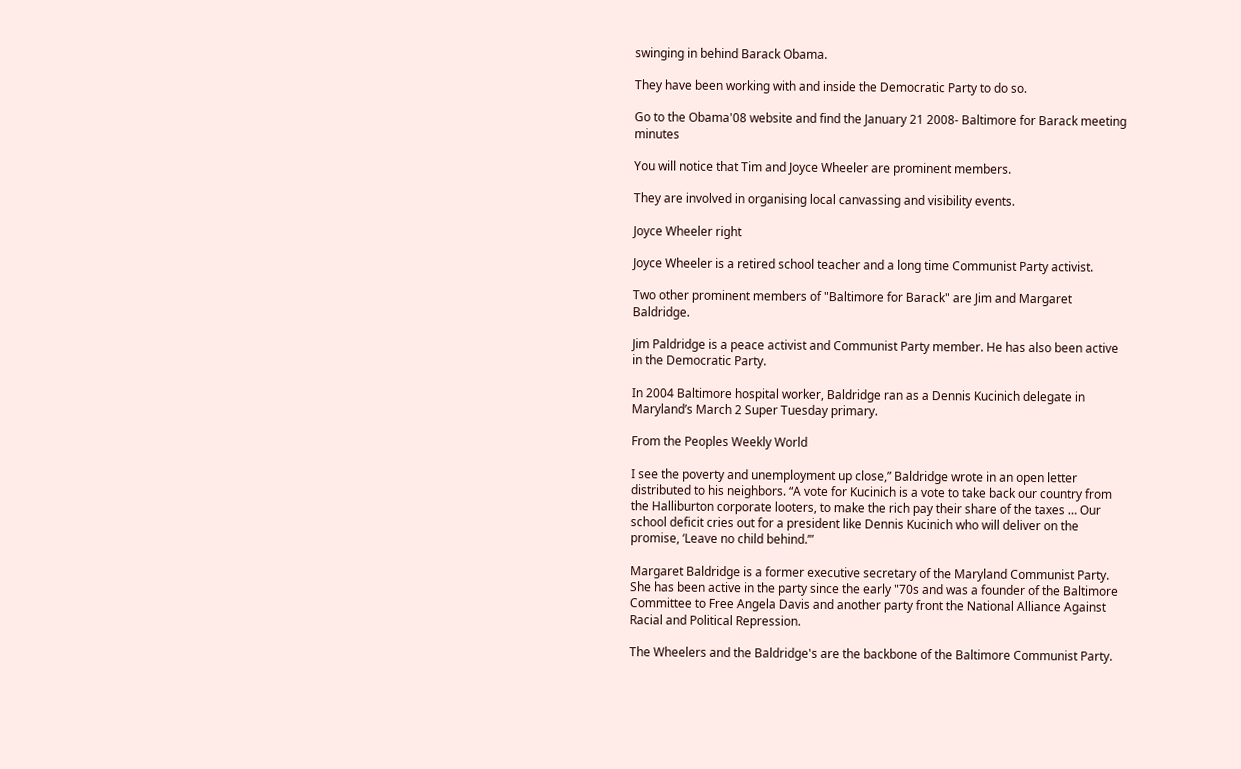swinging in behind Barack Obama.

They have been working with and inside the Democratic Party to do so.

Go to the Obama'08 website and find the January 21 2008- Baltimore for Barack meeting minutes

You will notice that Tim and Joyce Wheeler are prominent members.

They are involved in organising local canvassing and visibility events.

Joyce Wheeler right

Joyce Wheeler is a retired school teacher and a long time Communist Party activist.

Two other prominent members of "Baltimore for Barack" are Jim and Margaret Baldridge.

Jim Paldridge is a peace activist and Communist Party member. He has also been active in the Democratic Party.

In 2004 Baltimore hospital worker, Baldridge ran as a Dennis Kucinich delegate in Maryland’s March 2 Super Tuesday primary.

From the Peoples Weekly World

I see the poverty and unemployment up close,” Baldridge wrote in an open letter distributed to his neighbors. “A vote for Kucinich is a vote to take back our country from the Halliburton corporate looters, to make the rich pay their share of the taxes … Our school deficit cries out for a president like Dennis Kucinich who will deliver on the promise, ‘Leave no child behind.’”

Margaret Baldridge is a former executive secretary of the Maryland Communist Party. She has been active in the party since the early "70s and was a founder of the Baltimore Committee to Free Angela Davis and another party front the National Alliance Against Racial and Political Repression.

The Wheelers and the Baldridge's are the backbone of the Baltimore Communist Party.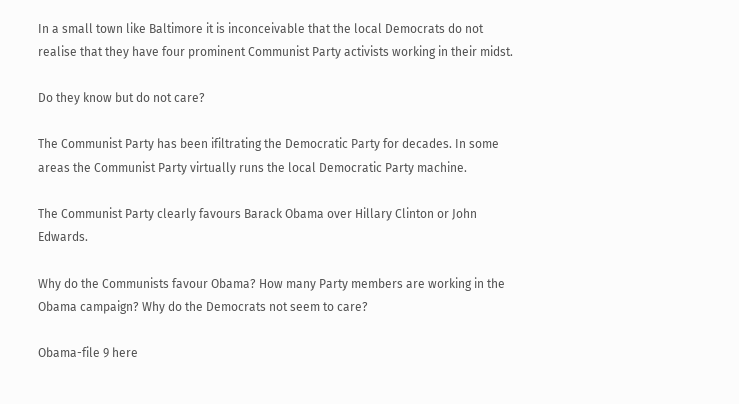In a small town like Baltimore it is inconceivable that the local Democrats do not realise that they have four prominent Communist Party activists working in their midst.

Do they know but do not care?

The Communist Party has been ifiltrating the Democratic Party for decades. In some areas the Communist Party virtually runs the local Democratic Party machine.

The Communist Party clearly favours Barack Obama over Hillary Clinton or John Edwards.

Why do the Communists favour Obama? How many Party members are working in the Obama campaign? Why do the Democrats not seem to care?

Obama-file 9 here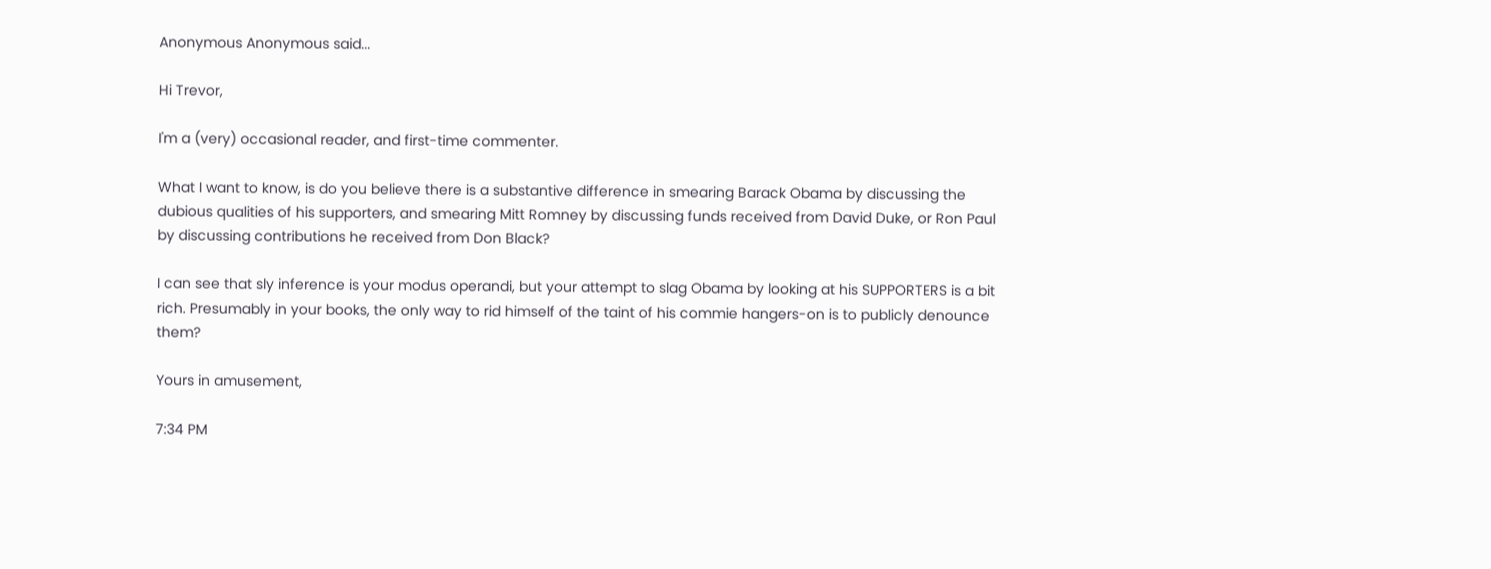Anonymous Anonymous said...

Hi Trevor,

I'm a (very) occasional reader, and first-time commenter.

What I want to know, is do you believe there is a substantive difference in smearing Barack Obama by discussing the dubious qualities of his supporters, and smearing Mitt Romney by discussing funds received from David Duke, or Ron Paul by discussing contributions he received from Don Black?

I can see that sly inference is your modus operandi, but your attempt to slag Obama by looking at his SUPPORTERS is a bit rich. Presumably in your books, the only way to rid himself of the taint of his commie hangers-on is to publicly denounce them?

Yours in amusement,

7:34 PM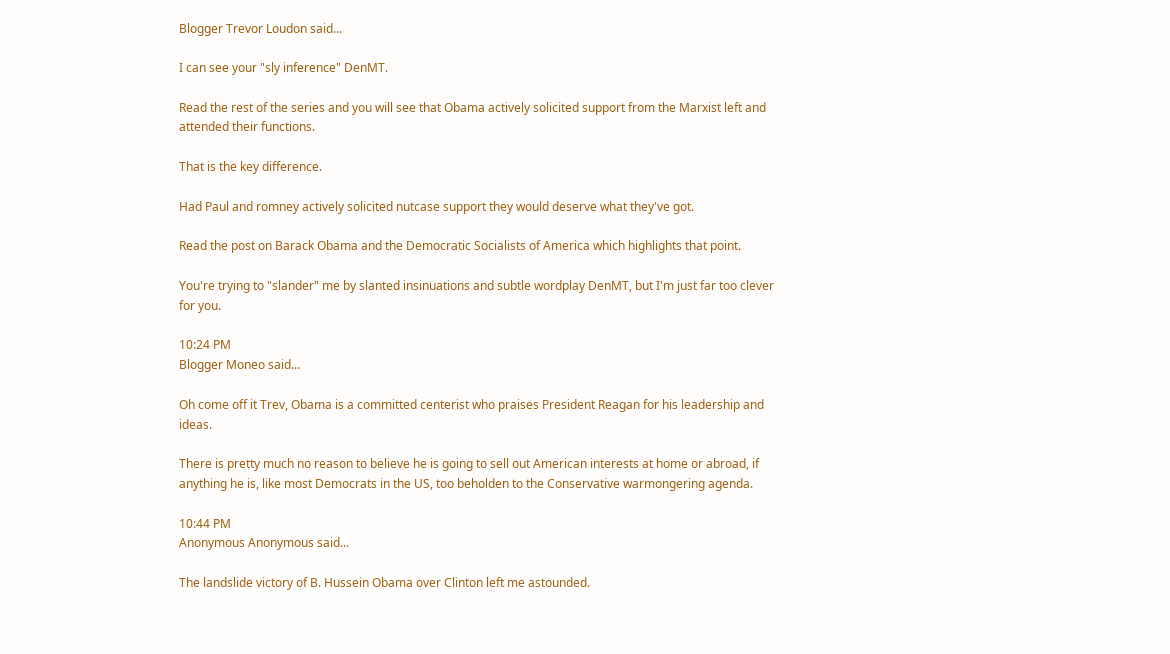Blogger Trevor Loudon said...

I can see your "sly inference" DenMT.

Read the rest of the series and you will see that Obama actively solicited support from the Marxist left and attended their functions.

That is the key difference.

Had Paul and romney actively solicited nutcase support they would deserve what they've got.

Read the post on Barack Obama and the Democratic Socialists of America which highlights that point.

You're trying to "slander" me by slanted insinuations and subtle wordplay DenMT, but I'm just far too clever for you.

10:24 PM
Blogger Moneo said...

Oh come off it Trev, Obama is a committed centerist who praises President Reagan for his leadership and ideas.

There is pretty much no reason to believe he is going to sell out American interests at home or abroad, if anything he is, like most Democrats in the US, too beholden to the Conservative warmongering agenda.

10:44 PM
Anonymous Anonymous said...

The landslide victory of B. Hussein Obama over Clinton left me astounded.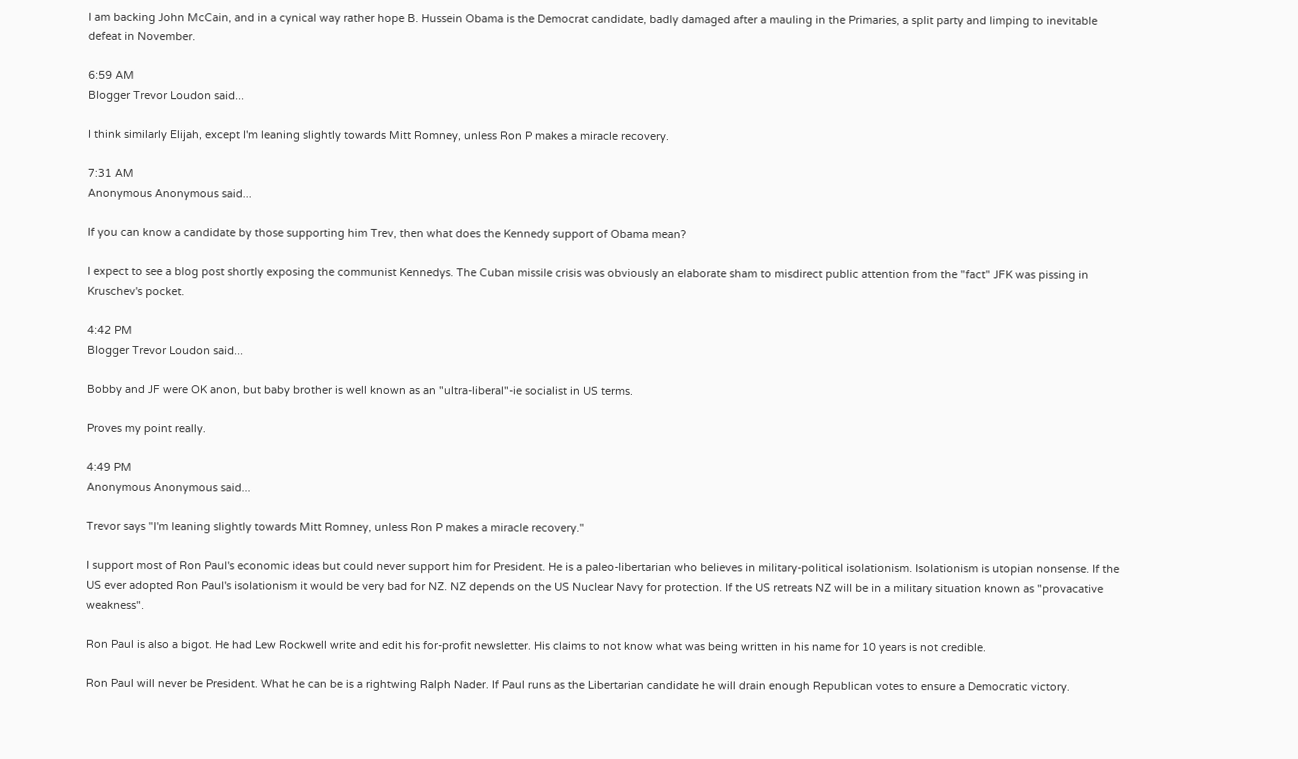I am backing John McCain, and in a cynical way rather hope B. Hussein Obama is the Democrat candidate, badly damaged after a mauling in the Primaries, a split party and limping to inevitable defeat in November.

6:59 AM
Blogger Trevor Loudon said...

I think similarly Elijah, except I'm leaning slightly towards Mitt Romney, unless Ron P makes a miracle recovery.

7:31 AM
Anonymous Anonymous said...

If you can know a candidate by those supporting him Trev, then what does the Kennedy support of Obama mean?

I expect to see a blog post shortly exposing the communist Kennedys. The Cuban missile crisis was obviously an elaborate sham to misdirect public attention from the "fact" JFK was pissing in Kruschev's pocket.

4:42 PM
Blogger Trevor Loudon said...

Bobby and JF were OK anon, but baby brother is well known as an "ultra-liberal"-ie socialist in US terms.

Proves my point really.

4:49 PM
Anonymous Anonymous said...

Trevor says "I'm leaning slightly towards Mitt Romney, unless Ron P makes a miracle recovery."

I support most of Ron Paul's economic ideas but could never support him for President. He is a paleo-libertarian who believes in military-political isolationism. Isolationism is utopian nonsense. If the US ever adopted Ron Paul's isolationism it would be very bad for NZ. NZ depends on the US Nuclear Navy for protection. If the US retreats NZ will be in a military situation known as "provacative weakness".

Ron Paul is also a bigot. He had Lew Rockwell write and edit his for-profit newsletter. His claims to not know what was being written in his name for 10 years is not credible.

Ron Paul will never be President. What he can be is a rightwing Ralph Nader. If Paul runs as the Libertarian candidate he will drain enough Republican votes to ensure a Democratic victory.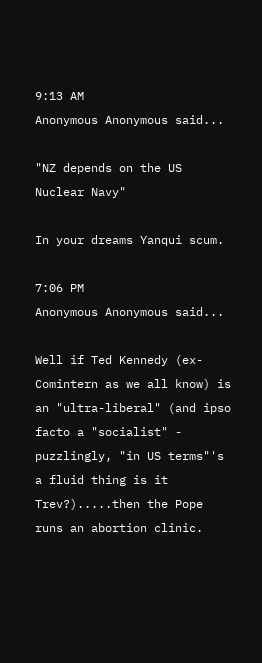9:13 AM
Anonymous Anonymous said...

"NZ depends on the US Nuclear Navy"

In your dreams Yanqui scum.

7:06 PM
Anonymous Anonymous said...

Well if Ted Kennedy (ex-Comintern as we all know) is an "ultra-liberal" (and ipso facto a "socialist" - puzzlingly, "in US terms"'s a fluid thing is it Trev?).....then the Pope runs an abortion clinic.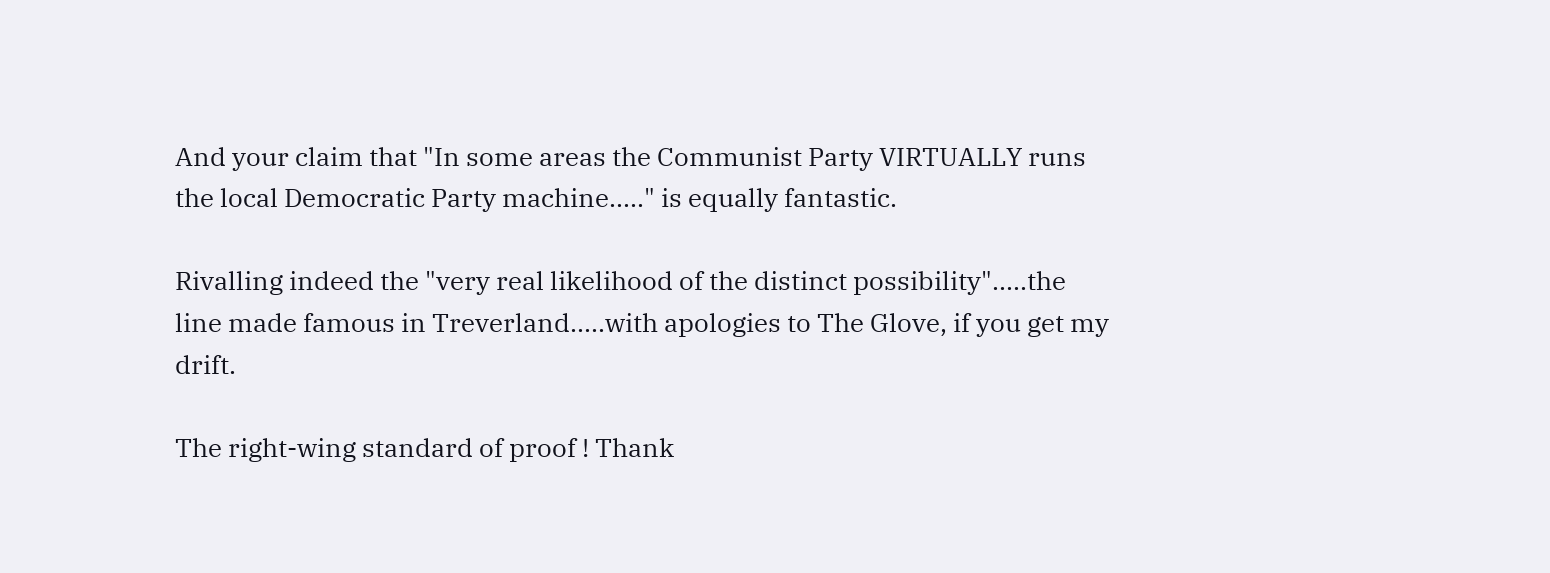And your claim that "In some areas the Communist Party VIRTUALLY runs the local Democratic Party machine....." is equally fantastic.

Rivalling indeed the "very real likelihood of the distinct possibility".....the line made famous in Treverland.....with apologies to The Glove, if you get my drift.

The right-wing standard of proof ! Thank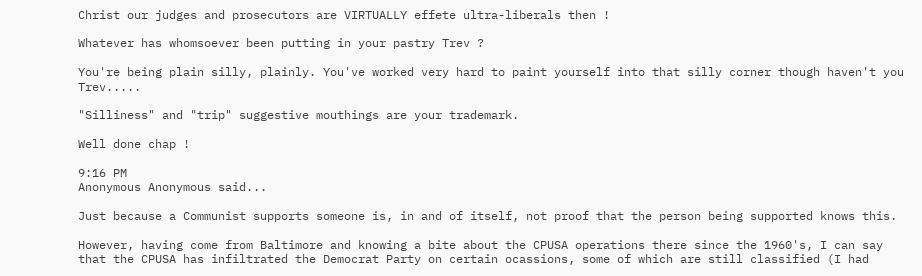Christ our judges and prosecutors are VIRTUALLY effete ultra-liberals then !

Whatever has whomsoever been putting in your pastry Trev ?

You're being plain silly, plainly. You've worked very hard to paint yourself into that silly corner though haven't you Trev.....

"Silliness" and "trip" suggestive mouthings are your trademark.

Well done chap !

9:16 PM
Anonymous Anonymous said...

Just because a Communist supports someone is, in and of itself, not proof that the person being supported knows this.

However, having come from Baltimore and knowing a bite about the CPUSA operations there since the 1960's, I can say that the CPUSA has infiltrated the Democrat Party on certain ocassions, some of which are still classified (I had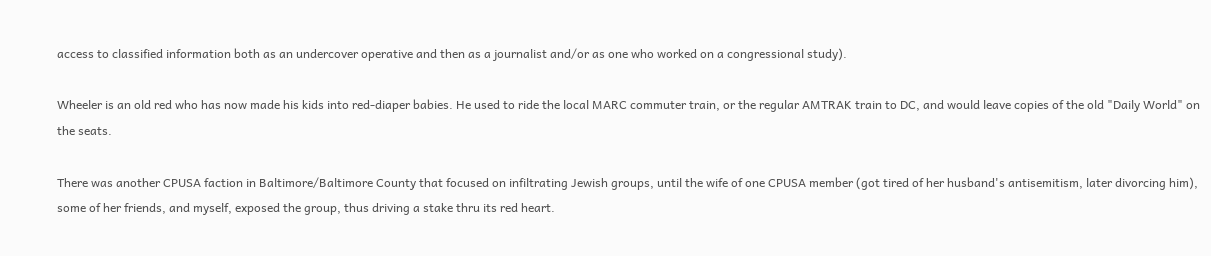access to classified information both as an undercover operative and then as a journalist and/or as one who worked on a congressional study).

Wheeler is an old red who has now made his kids into red-diaper babies. He used to ride the local MARC commuter train, or the regular AMTRAK train to DC, and would leave copies of the old "Daily World" on the seats.

There was another CPUSA faction in Baltimore/Baltimore County that focused on infiltrating Jewish groups, until the wife of one CPUSA member (got tired of her husband's antisemitism, later divorcing him), some of her friends, and myself, exposed the group, thus driving a stake thru its red heart.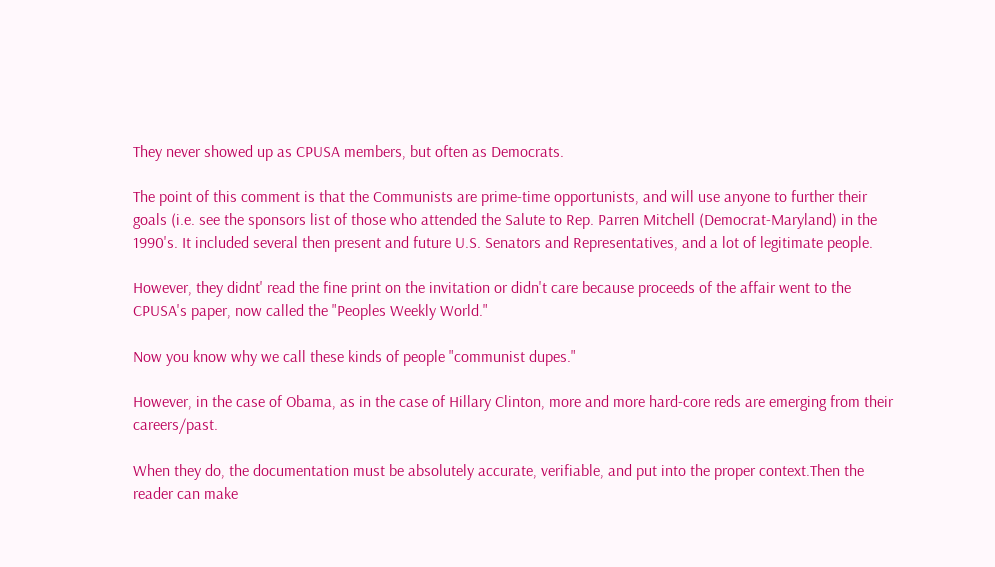They never showed up as CPUSA members, but often as Democrats.

The point of this comment is that the Communists are prime-time opportunists, and will use anyone to further their goals (i.e. see the sponsors list of those who attended the Salute to Rep. Parren Mitchell (Democrat-Maryland) in the 1990's. It included several then present and future U.S. Senators and Representatives, and a lot of legitimate people.

However, they didnt' read the fine print on the invitation or didn't care because proceeds of the affair went to the CPUSA's paper, now called the "Peoples Weekly World."

Now you know why we call these kinds of people "communist dupes."

However, in the case of Obama, as in the case of Hillary Clinton, more and more hard-core reds are emerging from their careers/past.

When they do, the documentation must be absolutely accurate, verifiable, and put into the proper context.Then the reader can make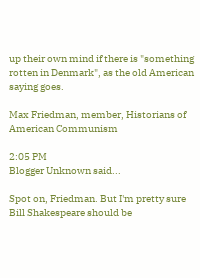up their own mind if there is "something rotten in Denmark", as the old American saying goes.

Max Friedman, member, Historians of American Communism

2:05 PM
Blogger Unknown said...

Spot on, Friedman. But I'm pretty sure Bill Shakespeare should be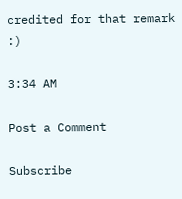credited for that remark :)

3:34 AM

Post a Comment

Subscribe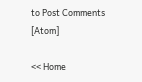to Post Comments [Atom]

<< Home